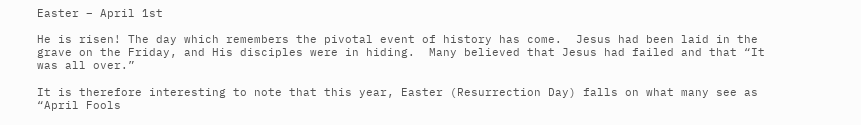Easter – April 1st

He is risen! The day which remembers the pivotal event of history has come.  Jesus had been laid in the grave on the Friday, and His disciples were in hiding.  Many believed that Jesus had failed and that “It was all over.”

It is therefore interesting to note that this year, Easter (Resurrection Day) falls on what many see as “April Fools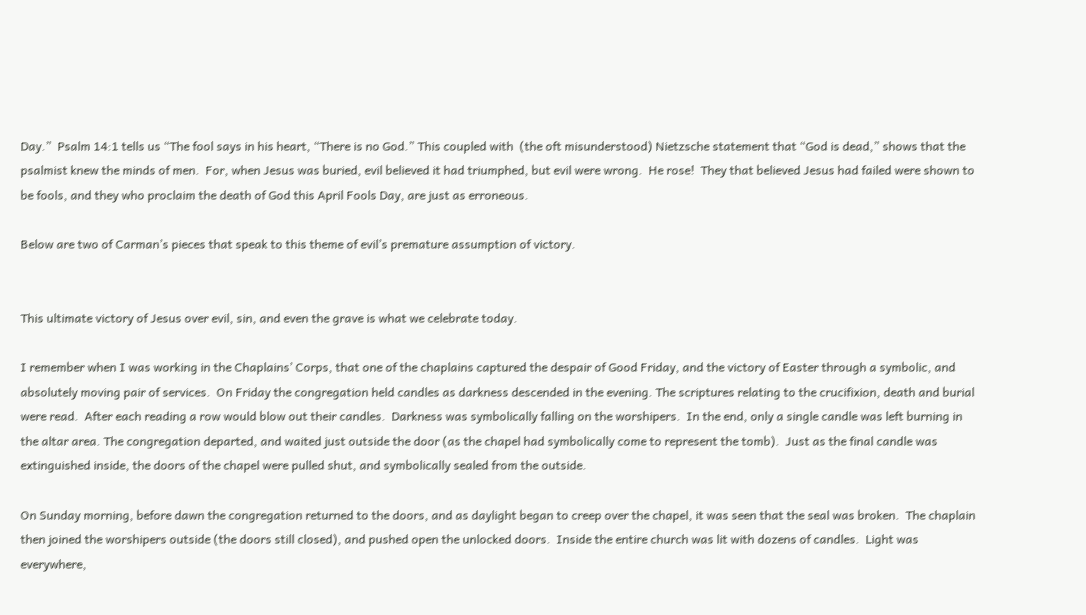Day.”  Psalm 14:1 tells us “The fool says in his heart, “There is no God.” This coupled with  (the oft misunderstood) Nietzsche statement that “God is dead,” shows that the psalmist knew the minds of men.  For, when Jesus was buried, evil believed it had triumphed, but evil were wrong.  He rose!  They that believed Jesus had failed were shown to be fools, and they who proclaim the death of God this April Fools Day, are just as erroneous.

Below are two of Carman’s pieces that speak to this theme of evil’s premature assumption of victory.


This ultimate victory of Jesus over evil, sin, and even the grave is what we celebrate today.

I remember when I was working in the Chaplains’ Corps, that one of the chaplains captured the despair of Good Friday, and the victory of Easter through a symbolic, and absolutely moving pair of services.  On Friday the congregation held candles as darkness descended in the evening. The scriptures relating to the crucifixion, death and burial were read.  After each reading a row would blow out their candles.  Darkness was symbolically falling on the worshipers.  In the end, only a single candle was left burning in the altar area. The congregation departed, and waited just outside the door (as the chapel had symbolically come to represent the tomb).  Just as the final candle was extinguished inside, the doors of the chapel were pulled shut, and symbolically sealed from the outside.

On Sunday morning, before dawn the congregation returned to the doors, and as daylight began to creep over the chapel, it was seen that the seal was broken.  The chaplain then joined the worshipers outside (the doors still closed), and pushed open the unlocked doors.  Inside the entire church was lit with dozens of candles.  Light was everywhere,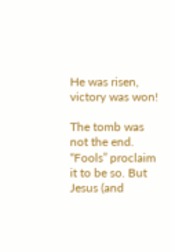He was risen, victory was won!

The tomb was not the end.  “Fools” proclaim it to be so. But Jesus (and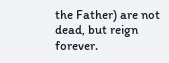the Father) are not dead, but reign forever.